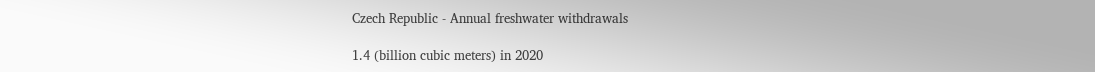Czech Republic - Annual freshwater withdrawals

1.4 (billion cubic meters) in 2020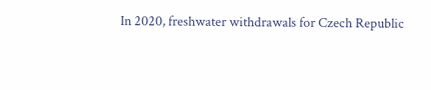In 2020, freshwater withdrawals for Czech Republic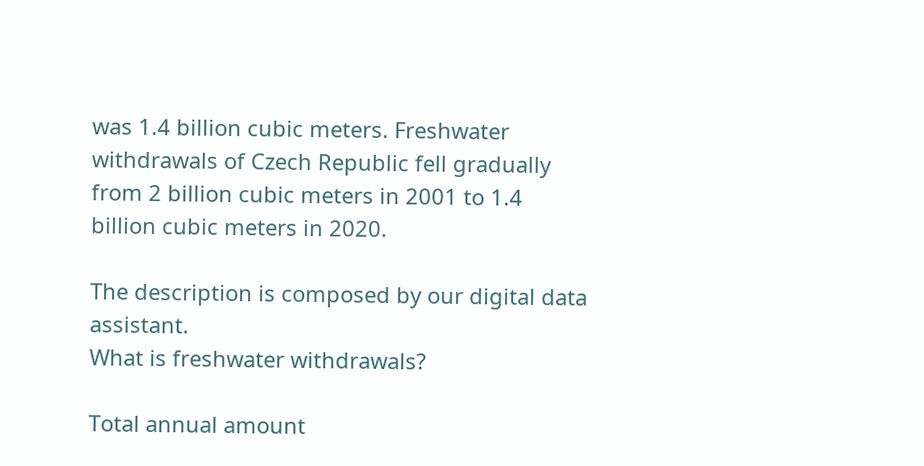was 1.4 billion cubic meters. Freshwater withdrawals of Czech Republic fell gradually from 2 billion cubic meters in 2001 to 1.4 billion cubic meters in 2020.

The description is composed by our digital data assistant.
What is freshwater withdrawals?

Total annual amount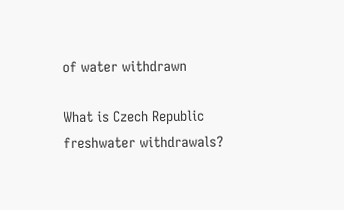of water withdrawn

What is Czech Republic freshwater withdrawals?